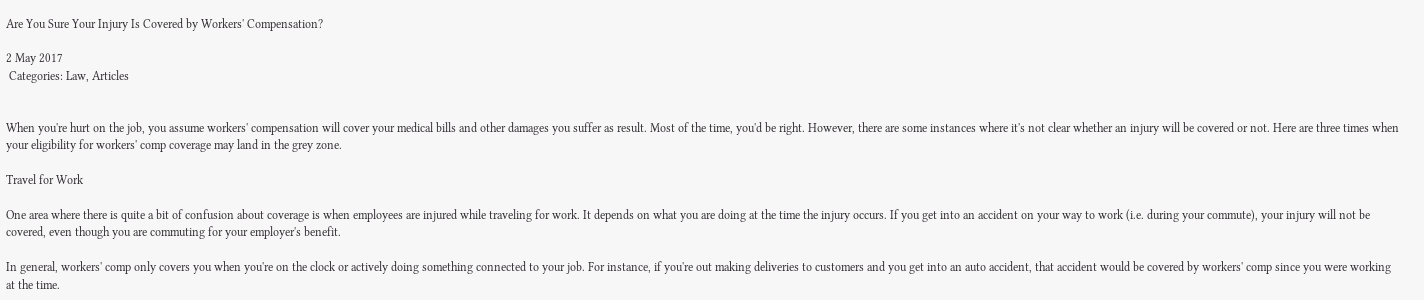Are You Sure Your Injury Is Covered by Workers' Compensation?

2 May 2017
 Categories: Law, Articles


When you're hurt on the job, you assume workers' compensation will cover your medical bills and other damages you suffer as result. Most of the time, you'd be right. However, there are some instances where it's not clear whether an injury will be covered or not. Here are three times when your eligibility for workers' comp coverage may land in the grey zone.

Travel for Work

One area where there is quite a bit of confusion about coverage is when employees are injured while traveling for work. It depends on what you are doing at the time the injury occurs. If you get into an accident on your way to work (i.e. during your commute), your injury will not be covered, even though you are commuting for your employer's benefit.

In general, workers' comp only covers you when you're on the clock or actively doing something connected to your job. For instance, if you're out making deliveries to customers and you get into an auto accident, that accident would be covered by workers' comp since you were working at the time.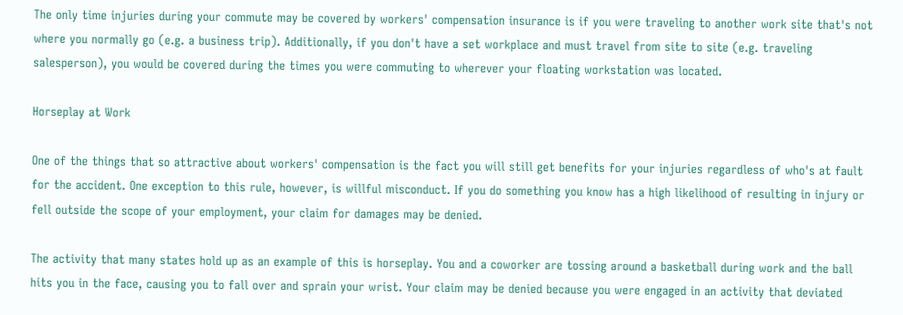The only time injuries during your commute may be covered by workers' compensation insurance is if you were traveling to another work site that's not where you normally go (e.g. a business trip). Additionally, if you don't have a set workplace and must travel from site to site (e.g. traveling salesperson), you would be covered during the times you were commuting to wherever your floating workstation was located.

Horseplay at Work

One of the things that so attractive about workers' compensation is the fact you will still get benefits for your injuries regardless of who's at fault for the accident. One exception to this rule, however, is willful misconduct. If you do something you know has a high likelihood of resulting in injury or fell outside the scope of your employment, your claim for damages may be denied.

The activity that many states hold up as an example of this is horseplay. You and a coworker are tossing around a basketball during work and the ball hits you in the face, causing you to fall over and sprain your wrist. Your claim may be denied because you were engaged in an activity that deviated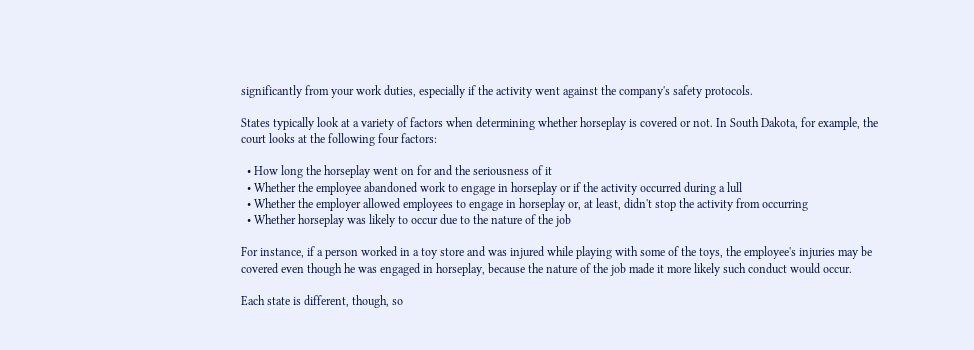significantly from your work duties, especially if the activity went against the company's safety protocols.

States typically look at a variety of factors when determining whether horseplay is covered or not. In South Dakota, for example, the court looks at the following four factors:

  • How long the horseplay went on for and the seriousness of it
  • Whether the employee abandoned work to engage in horseplay or if the activity occurred during a lull
  • Whether the employer allowed employees to engage in horseplay or, at least, didn't stop the activity from occurring
  • Whether horseplay was likely to occur due to the nature of the job

For instance, if a person worked in a toy store and was injured while playing with some of the toys, the employee's injuries may be covered even though he was engaged in horseplay, because the nature of the job made it more likely such conduct would occur.

Each state is different, though, so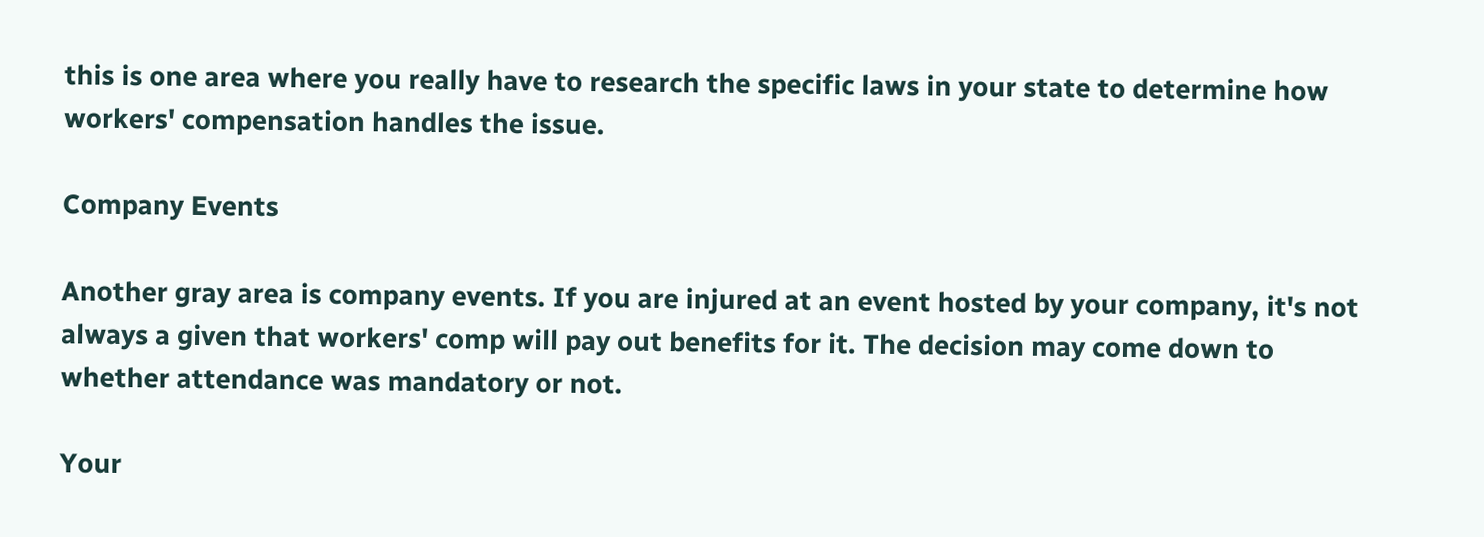this is one area where you really have to research the specific laws in your state to determine how workers' compensation handles the issue.

Company Events

Another gray area is company events. If you are injured at an event hosted by your company, it's not always a given that workers' comp will pay out benefits for it. The decision may come down to whether attendance was mandatory or not.

Your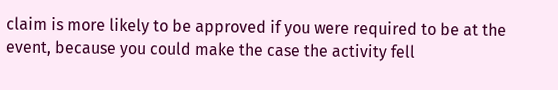claim is more likely to be approved if you were required to be at the event, because you could make the case the activity fell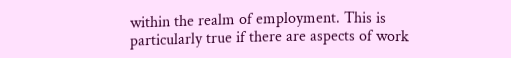within the realm of employment. This is particularly true if there are aspects of work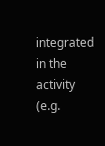integrated in the activity (e.g.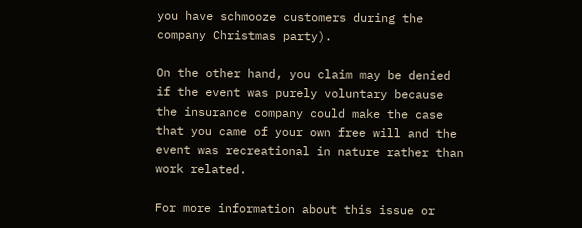you have schmooze customers during the company Christmas party).

On the other hand, you claim may be denied if the event was purely voluntary because the insurance company could make the case that you came of your own free will and the event was recreational in nature rather than work related.

For more information about this issue or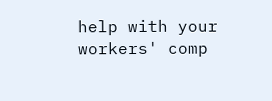help with your workers' comp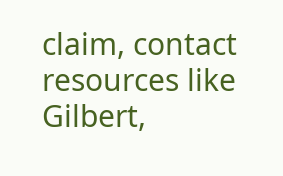claim, contact resources like Gilbert,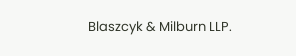Blaszcyk & Milburn LLP.